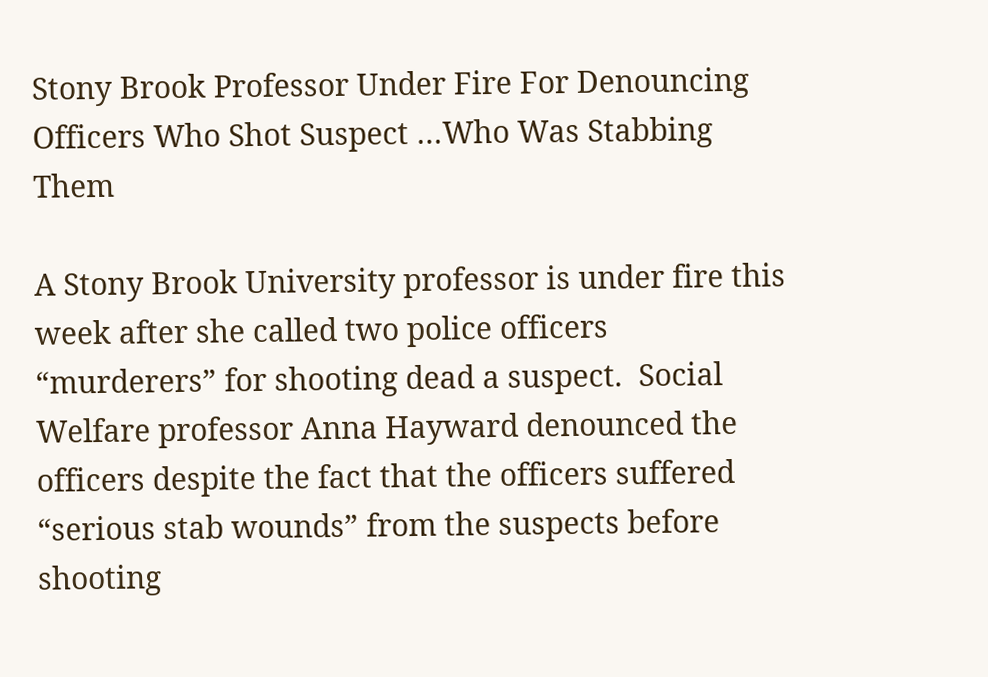Stony Brook Professor Under Fire For Denouncing Officers Who Shot Suspect …Who Was Stabbing Them

A Stony Brook University professor is under fire this week after she called two police officers “murderers” for shooting dead a suspect.  Social Welfare professor Anna Hayward denounced the officers despite the fact that the officers suffered “serious stab wounds” from the suspects before shooting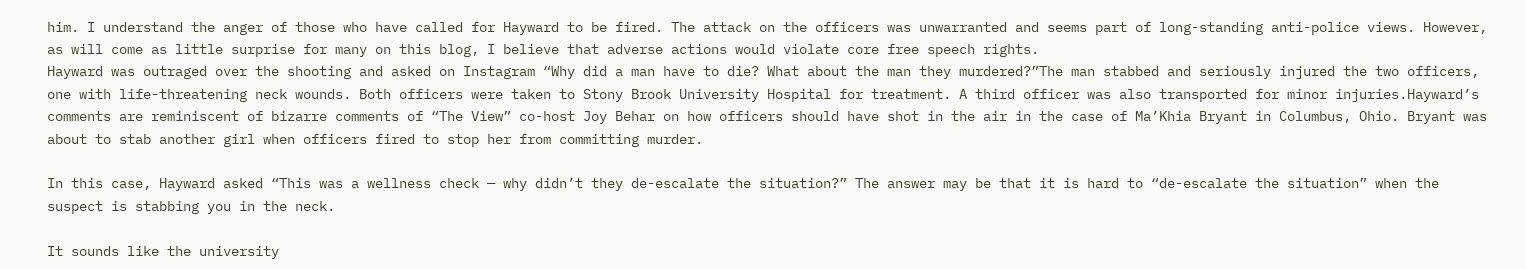him. I understand the anger of those who have called for Hayward to be fired. The attack on the officers was unwarranted and seems part of long-standing anti-police views. However, as will come as little surprise for many on this blog, I believe that adverse actions would violate core free speech rights.
Hayward was outraged over the shooting and asked on Instagram “Why did a man have to die? What about the man they murdered?”The man stabbed and seriously injured the two officers, one with life-threatening neck wounds. Both officers were taken to Stony Brook University Hospital for treatment. A third officer was also transported for minor injuries.Hayward’s comments are reminiscent of bizarre comments of “The View” co-host Joy Behar on how officers should have shot in the air in the case of Ma’Khia Bryant in Columbus, Ohio. Bryant was about to stab another girl when officers fired to stop her from committing murder.

In this case, Hayward asked “This was a wellness check — why didn’t they de-escalate the situation?” The answer may be that it is hard to “de-escalate the situation” when the suspect is stabbing you in the neck.

It sounds like the university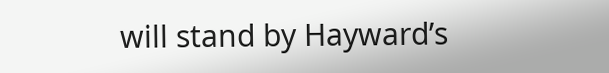will stand by Hayward’s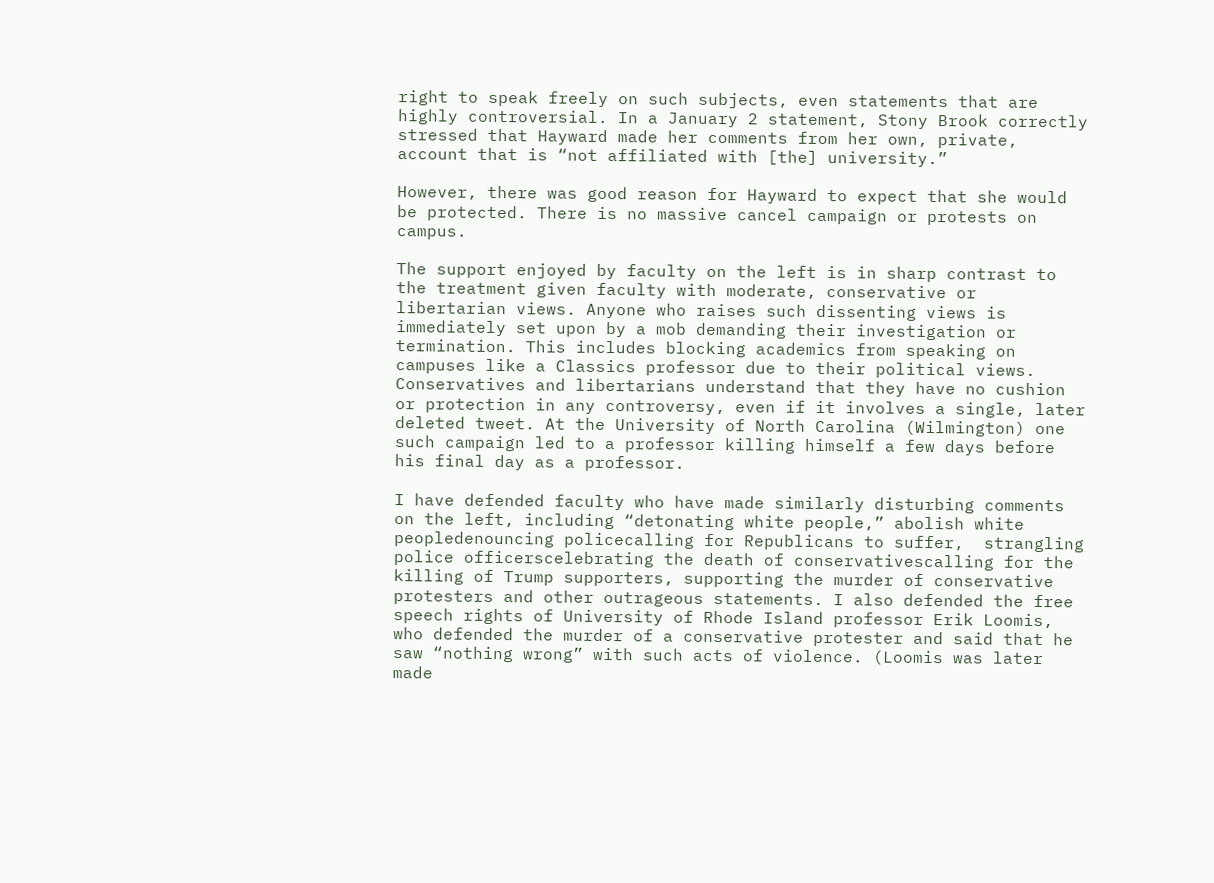right to speak freely on such subjects, even statements that are highly controversial. In a January 2 statement, Stony Brook correctly stressed that Hayward made her comments from her own, private, account that is “not affiliated with [the] university.”

However, there was good reason for Hayward to expect that she would be protected. There is no massive cancel campaign or protests on campus.

The support enjoyed by faculty on the left is in sharp contrast to the treatment given faculty with moderate, conservative or libertarian views. Anyone who raises such dissenting views is immediately set upon by a mob demanding their investigation or termination. This includes blocking academics from speaking on campuses like a Classics professor due to their political views. Conservatives and libertarians understand that they have no cushion or protection in any controversy, even if it involves a single, later deleted tweet. At the University of North Carolina (Wilmington) one such campaign led to a professor killing himself a few days before his final day as a professor.

I have defended faculty who have made similarly disturbing comments on the left, including “detonating white people,” abolish white peopledenouncing policecalling for Republicans to suffer,  strangling police officerscelebrating the death of conservativescalling for the killing of Trump supporters, supporting the murder of conservative protesters and other outrageous statements. I also defended the free speech rights of University of Rhode Island professor Erik Loomis, who defended the murder of a conservative protester and said that he saw “nothing wrong” with such acts of violence. (Loomis was later made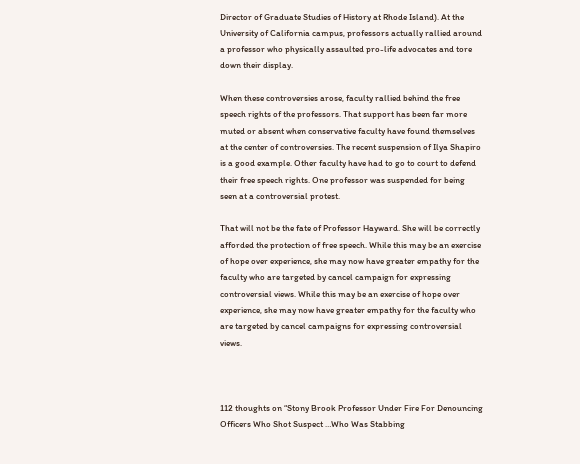Director of Graduate Studies of History at Rhode Island). At the University of California campus, professors actually rallied around a professor who physically assaulted pro-life advocates and tore down their display.

When these controversies arose, faculty rallied behind the free speech rights of the professors. That support has been far more muted or absent when conservative faculty have found themselves at the center of controversies. The recent suspension of Ilya Shapiro is a good example. Other faculty have had to go to court to defend their free speech rights. One professor was suspended for being seen at a controversial protest.

That will not be the fate of Professor Hayward. She will be correctly afforded the protection of free speech. While this may be an exercise of hope over experience, she may now have greater empathy for the faculty who are targeted by cancel campaign for expressing controversial views. While this may be an exercise of hope over experience, she may now have greater empathy for the faculty who are targeted by cancel campaigns for expressing controversial views.



112 thoughts on “Stony Brook Professor Under Fire For Denouncing Officers Who Shot Suspect …Who Was Stabbing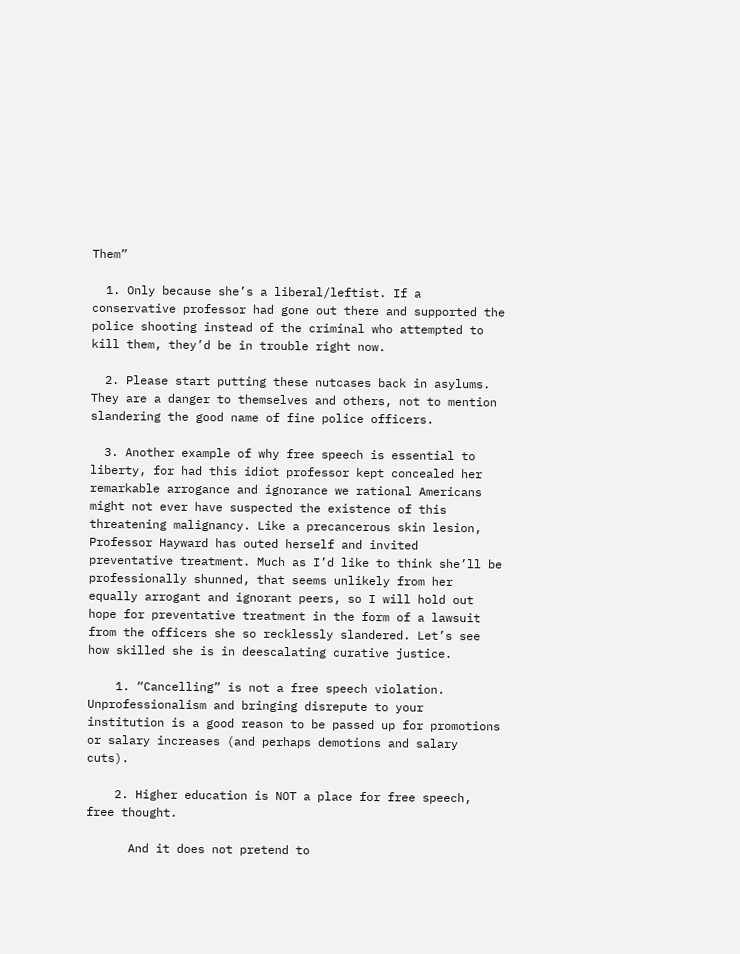Them”

  1. Only because she’s a liberal/leftist. If a conservative professor had gone out there and supported the police shooting instead of the criminal who attempted to kill them, they’d be in trouble right now.

  2. Please start putting these nutcases back in asylums. They are a danger to themselves and others, not to mention slandering the good name of fine police officers.

  3. Another example of why free speech is essential to liberty, for had this idiot professor kept concealed her remarkable arrogance and ignorance we rational Americans might not ever have suspected the existence of this threatening malignancy. Like a precancerous skin lesion, Professor Hayward has outed herself and invited preventative treatment. Much as I’d like to think she’ll be professionally shunned, that seems unlikely from her equally arrogant and ignorant peers, so I will hold out hope for preventative treatment in the form of a lawsuit from the officers she so recklessly slandered. Let’s see how skilled she is in deescalating curative justice.

    1. “Cancelling” is not a free speech violation. Unprofessionalism and bringing disrepute to your institution is a good reason to be passed up for promotions or salary increases (and perhaps demotions and salary cuts).

    2. Higher education is NOT a place for free speech, free thought.

      And it does not pretend to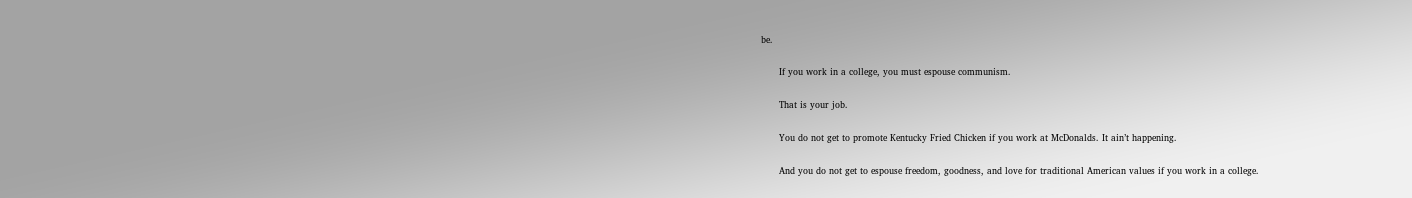be.

      If you work in a college, you must espouse communism.

      That is your job.

      You do not get to promote Kentucky Fried Chicken if you work at McDonalds. It ain’t happening.

      And you do not get to espouse freedom, goodness, and love for traditional American values if you work in a college.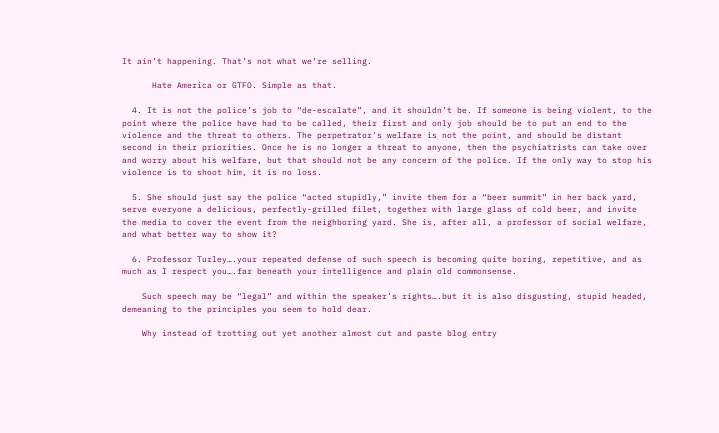It ain’t happening. That’s not what we’re selling.

      Hate America or GTFO. Simple as that.

  4. It is not the police’s job to “de-escalate”, and it shouldn’t be. If someone is being violent, to the point where the police have had to be called, their first and only job should be to put an end to the violence and the threat to others. The perpetrator’s welfare is not the point, and should be distant second in their priorities. Once he is no longer a threat to anyone, then the psychiatrists can take over and worry about his welfare, but that should not be any concern of the police. If the only way to stop his violence is to shoot him, it is no loss.

  5. She should just say the police “acted stupidly,” invite them for a “beer summit” in her back yard, serve everyone a delicious, perfectly-grilled filet, together with large glass of cold beer, and invite the media to cover the event from the neighboring yard. She is, after all, a professor of social welfare, and what better way to show it?

  6. Professor Turley….your repeated defense of such speech is becoming quite boring, repetitive, and as much as I respect you….far beneath your intelligence and plain old commonsense.

    Such speech may be “legal” and within the speaker’s rights….but it is also disgusting, stupid headed, demeaning to the principles you seem to hold dear.

    Why instead of trotting out yet another almost cut and paste blog entry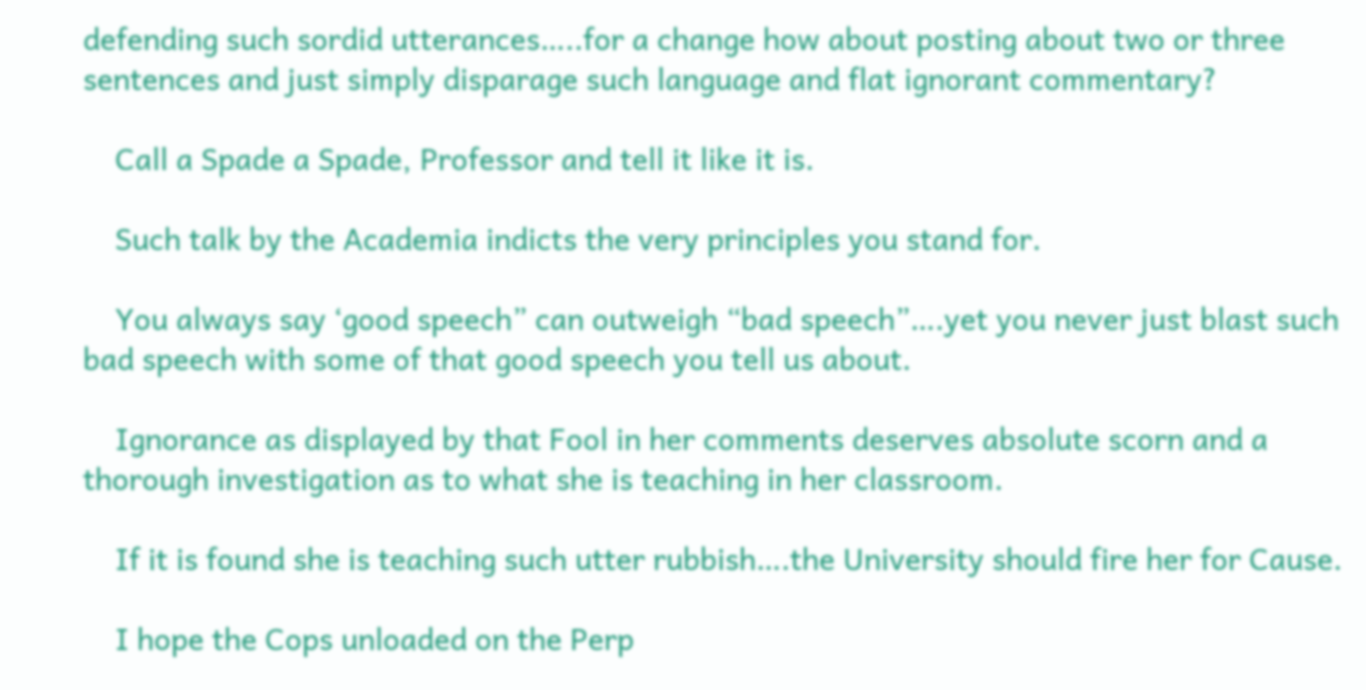defending such sordid utterances…..for a change how about posting about two or three sentences and just simply disparage such language and flat ignorant commentary?

    Call a Spade a Spade, Professor and tell it like it is.

    Such talk by the Academia indicts the very principles you stand for.

    You always say ‘good speech” can outweigh “bad speech”….yet you never just blast such bad speech with some of that good speech you tell us about.

    Ignorance as displayed by that Fool in her comments deserves absolute scorn and a thorough investigation as to what she is teaching in her classroom.

    If it is found she is teaching such utter rubbish….the University should fire her for Cause.

    I hope the Cops unloaded on the Perp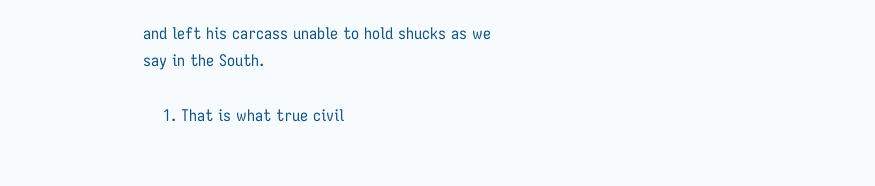and left his carcass unable to hold shucks as we say in the South.

    1. That is what true civil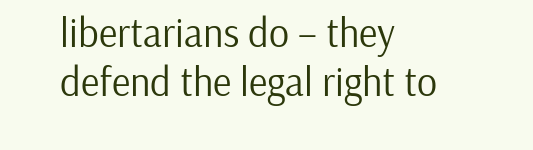libertarians do – they defend the legal right to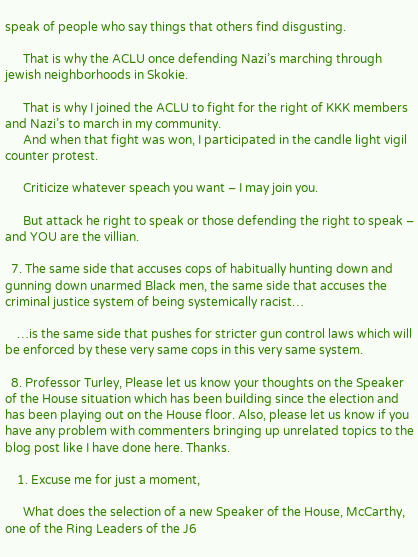speak of people who say things that others find disgusting.

      That is why the ACLU once defending Nazi’s marching through jewish neighborhoods in Skokie.

      That is why I joined the ACLU to fight for the right of KKK members and Nazi’s to march in my community.
      And when that fight was won, I participated in the candle light vigil counter protest.

      Criticize whatever speach you want – I may join you.

      But attack he right to speak or those defending the right to speak – and YOU are the villian.

  7. The same side that accuses cops of habitually hunting down and gunning down unarmed Black men, the same side that accuses the criminal justice system of being systemically racist…

    …is the same side that pushes for stricter gun control laws which will be enforced by these very same cops in this very same system.

  8. Professor Turley, Please let us know your thoughts on the Speaker of the House situation which has been building since the election and has been playing out on the House floor. Also, please let us know if you have any problem with commenters bringing up unrelated topics to the blog post like I have done here. Thanks.

    1. Excuse me for just a moment,

      What does the selection of a new Speaker of the House, McCarthy, one of the Ring Leaders of the J6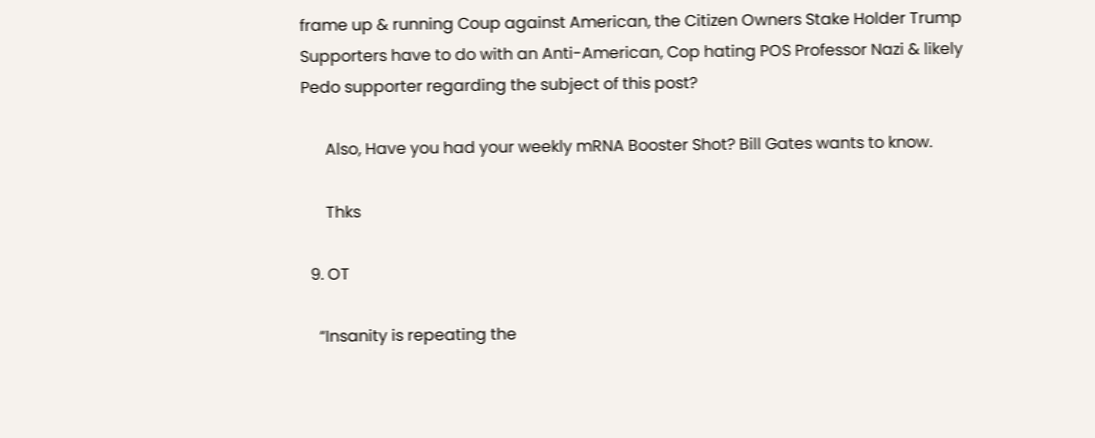frame up & running Coup against American, the Citizen Owners Stake Holder Trump Supporters have to do with an Anti-American, Cop hating POS Professor Nazi & likely Pedo supporter regarding the subject of this post?

      Also, Have you had your weekly mRNA Booster Shot? Bill Gates wants to know.

      Thks

  9. OT

    “Insanity is repeating the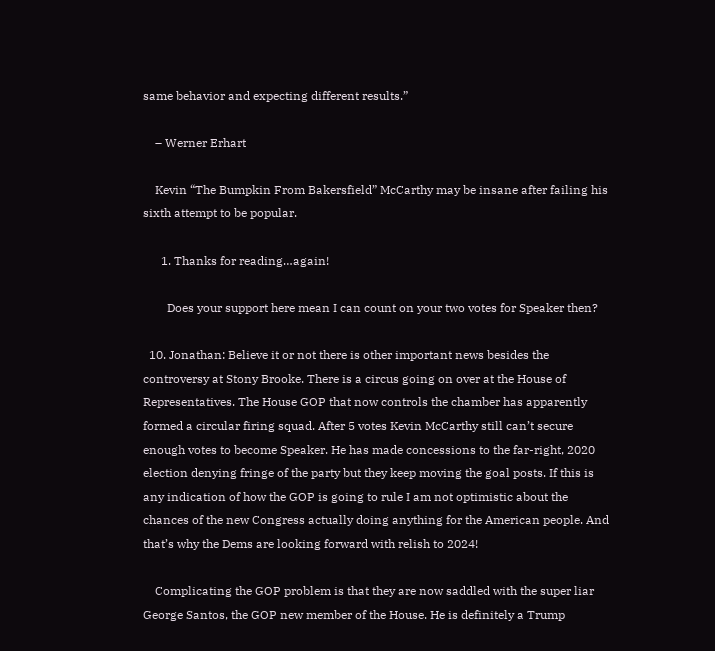same behavior and expecting different results.”

    – Werner Erhart

    Kevin “The Bumpkin From Bakersfield” McCarthy may be insane after failing his sixth attempt to be popular.

      1. Thanks for reading…again!

        Does your support here mean I can count on your two votes for Speaker then?

  10. Jonathan: Believe it or not there is other important news besides the controversy at Stony Brooke. There is a circus going on over at the House of Representatives. The House GOP that now controls the chamber has apparently formed a circular firing squad. After 5 votes Kevin McCarthy still can’t secure enough votes to become Speaker. He has made concessions to the far-right, 2020 election denying fringe of the party but they keep moving the goal posts. If this is any indication of how the GOP is going to rule I am not optimistic about the chances of the new Congress actually doing anything for the American people. And that’s why the Dems are looking forward with relish to 2024!

    Complicating the GOP problem is that they are now saddled with the super liar George Santos, the GOP new member of the House. He is definitely a Trump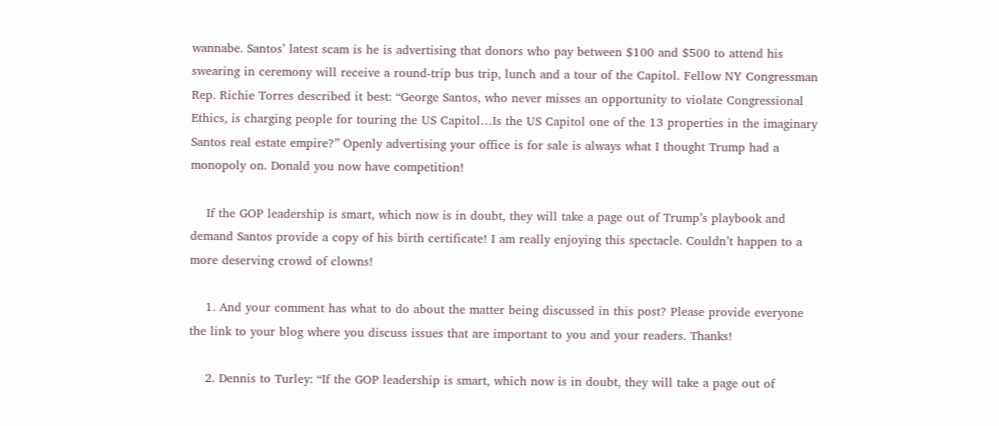wannabe. Santos’ latest scam is he is advertising that donors who pay between $100 and $500 to attend his swearing in ceremony will receive a round-trip bus trip, lunch and a tour of the Capitol. Fellow NY Congressman Rep. Richie Torres described it best: “George Santos, who never misses an opportunity to violate Congressional Ethics, is charging people for touring the US Capitol…Is the US Capitol one of the 13 properties in the imaginary Santos real estate empire?” Openly advertising your office is for sale is always what I thought Trump had a monopoly on. Donald you now have competition!

    If the GOP leadership is smart, which now is in doubt, they will take a page out of Trump’s playbook and demand Santos provide a copy of his birth certificate! I am really enjoying this spectacle. Couldn’t happen to a more deserving crowd of clowns!

    1. And your comment has what to do about the matter being discussed in this post? Please provide everyone the link to your blog where you discuss issues that are important to you and your readers. Thanks!

    2. Dennis to Turley: “If the GOP leadership is smart, which now is in doubt, they will take a page out of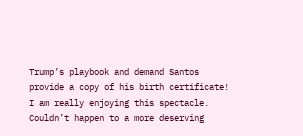Trump’s playbook and demand Santos provide a copy of his birth certificate! I am really enjoying this spectacle. Couldn’t happen to a more deserving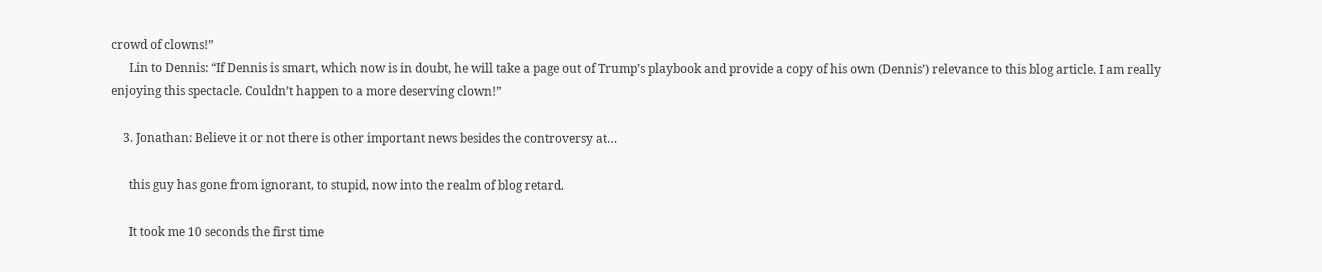crowd of clowns!”
      Lin to Dennis: “If Dennis is smart, which now is in doubt, he will take a page out of Trump’s playbook and provide a copy of his own (Dennis’) relevance to this blog article. I am really enjoying this spectacle. Couldn’t happen to a more deserving clown!”

    3. Jonathan: Believe it or not there is other important news besides the controversy at…

      this guy has gone from ignorant, to stupid, now into the realm of blog retard.

      It took me 10 seconds the first time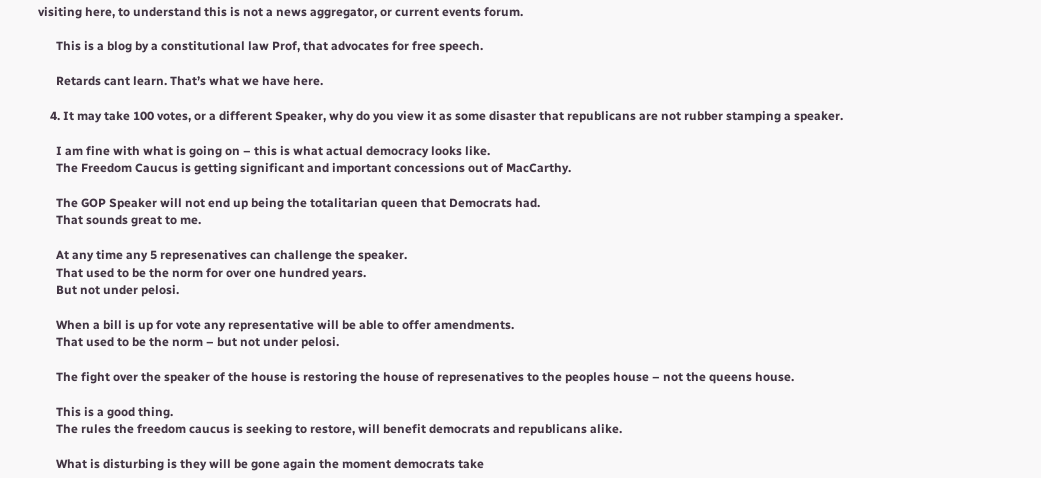visiting here, to understand this is not a news aggregator, or current events forum.

      This is a blog by a constitutional law Prof, that advocates for free speech.

      Retards cant learn. That’s what we have here.

    4. It may take 100 votes, or a different Speaker, why do you view it as some disaster that republicans are not rubber stamping a speaker.

      I am fine with what is going on – this is what actual democracy looks like.
      The Freedom Caucus is getting significant and important concessions out of MacCarthy.

      The GOP Speaker will not end up being the totalitarian queen that Democrats had.
      That sounds great to me.

      At any time any 5 represenatives can challenge the speaker.
      That used to be the norm for over one hundred years.
      But not under pelosi.

      When a bill is up for vote any representative will be able to offer amendments.
      That used to be the norm – but not under pelosi.

      The fight over the speaker of the house is restoring the house of represenatives to the peoples house – not the queens house.

      This is a good thing.
      The rules the freedom caucus is seeking to restore, will benefit democrats and republicans alike.

      What is disturbing is they will be gone again the moment democrats take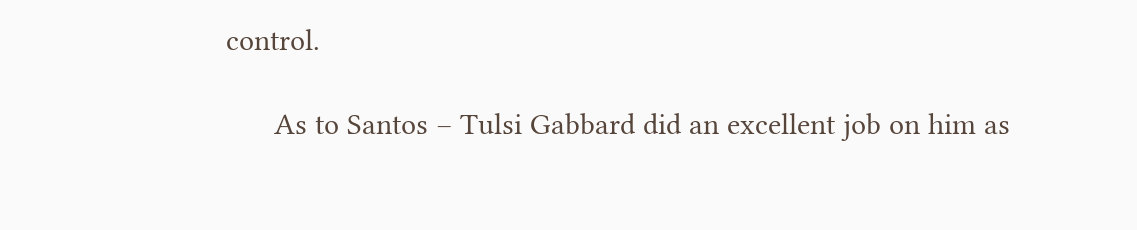control.

      As to Santos – Tulsi Gabbard did an excellent job on him as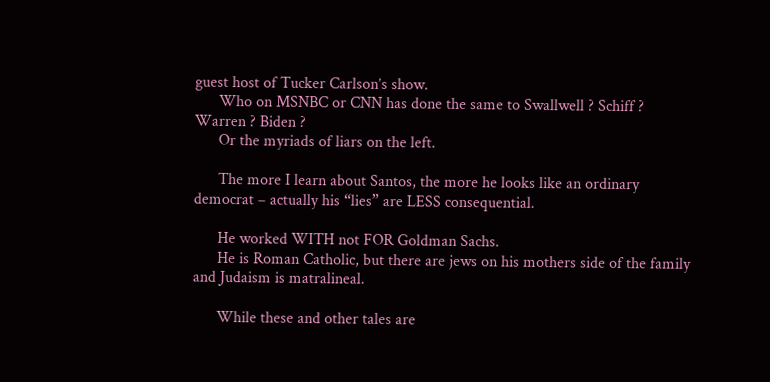guest host of Tucker Carlson’s show.
      Who on MSNBC or CNN has done the same to Swallwell ? Schiff ? Warren ? Biden ?
      Or the myriads of liars on the left.

      The more I learn about Santos, the more he looks like an ordinary democrat – actually his “lies” are LESS consequential.

      He worked WITH not FOR Goldman Sachs.
      He is Roman Catholic, but there are jews on his mothers side of the family and Judaism is matralineal.

      While these and other tales are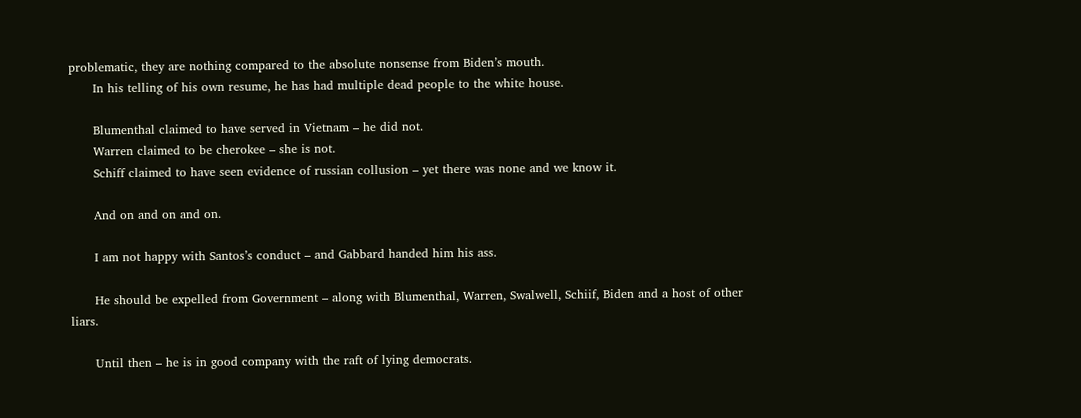problematic, they are nothing compared to the absolute nonsense from Biden’s mouth.
      In his telling of his own resume, he has had multiple dead people to the white house.

      Blumenthal claimed to have served in Vietnam – he did not.
      Warren claimed to be cherokee – she is not.
      Schiff claimed to have seen evidence of russian collusion – yet there was none and we know it.

      And on and on and on.

      I am not happy with Santos’s conduct – and Gabbard handed him his ass.

      He should be expelled from Government – along with Blumenthal, Warren, Swalwell, Schiif, Biden and a host of other liars.

      Until then – he is in good company with the raft of lying democrats.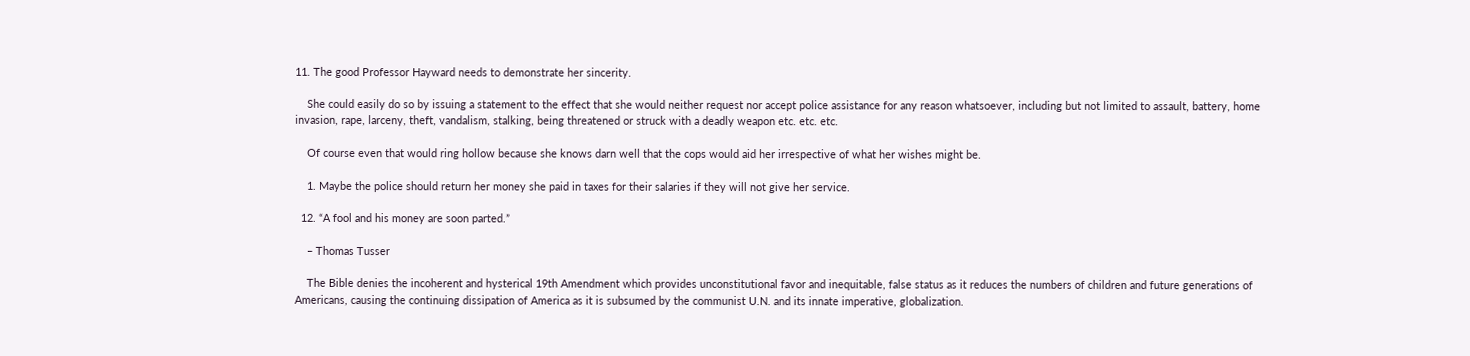11. The good Professor Hayward needs to demonstrate her sincerity.

    She could easily do so by issuing a statement to the effect that she would neither request nor accept police assistance for any reason whatsoever, including but not limited to assault, battery, home invasion, rape, larceny, theft, vandalism, stalking, being threatened or struck with a deadly weapon etc. etc. etc.

    Of course even that would ring hollow because she knows darn well that the cops would aid her irrespective of what her wishes might be.

    1. Maybe the police should return her money she paid in taxes for their salaries if they will not give her service.

  12. “A fool and his money are soon parted.”

    – Thomas Tusser

    The Bible denies the incoherent and hysterical 19th Amendment which provides unconstitutional favor and inequitable, false status as it reduces the numbers of children and future generations of Americans, causing the continuing dissipation of America as it is subsumed by the communist U.N. and its innate imperative, globalization.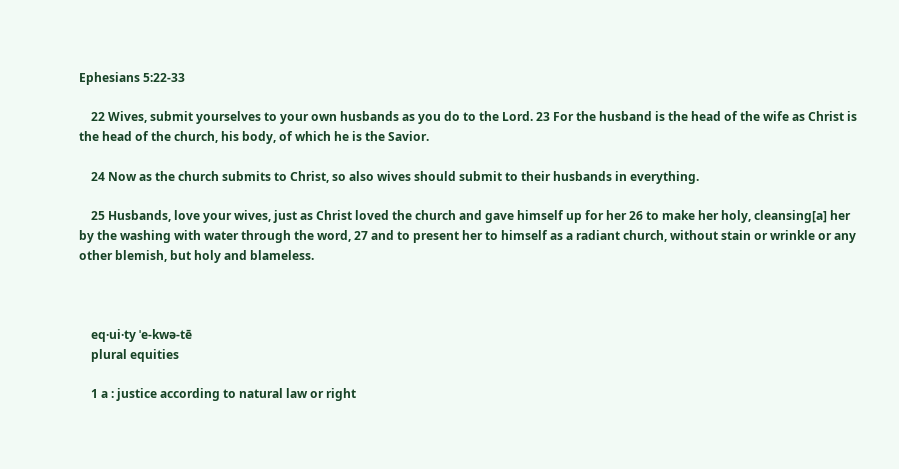Ephesians 5:22-33

    22 Wives, submit yourselves to your own husbands as you do to the Lord. 23 For the husband is the head of the wife as Christ is the head of the church, his body, of which he is the Savior.

    24 Now as the church submits to Christ, so also wives should submit to their husbands in everything.

    25 Husbands, love your wives, just as Christ loved the church and gave himself up for her 26 to make her holy, cleansing[a] her by the washing with water through the word, 27 and to present her to himself as a radiant church, without stain or wrinkle or any other blemish, but holy and blameless.



    eq·ui·ty ˈe-kwə-tē
    plural equities

    1 a : justice according to natural law or right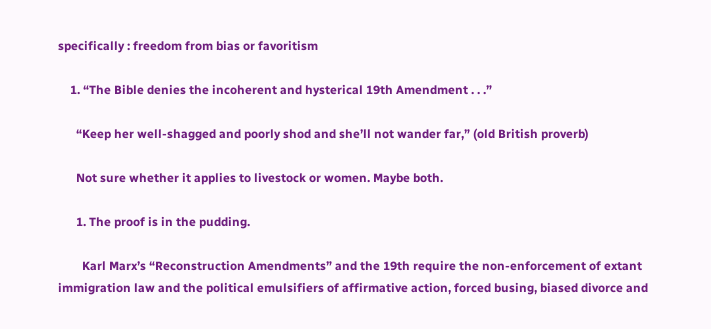specifically : freedom from bias or favoritism

    1. “The Bible denies the incoherent and hysterical 19th Amendment . . .”

      “Keep her well-shagged and poorly shod and she’ll not wander far,” (old British proverb)

      Not sure whether it applies to livestock or women. Maybe both.

      1. The proof is in the pudding.

        Karl Marx’s “Reconstruction Amendments” and the 19th require the non-enforcement of extant immigration law and the political emulsifiers of affirmative action, forced busing, biased divorce and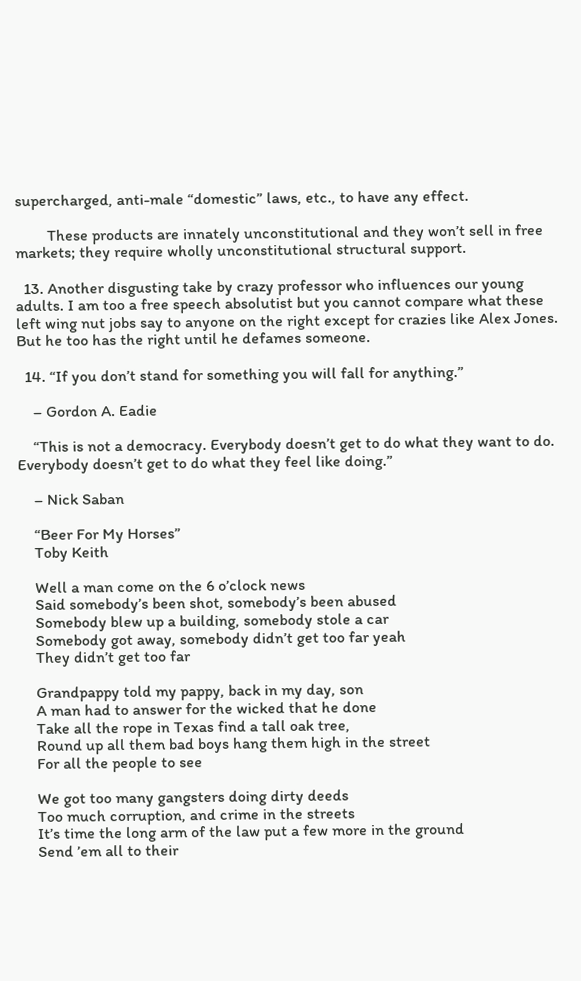supercharged, anti-male “domestic” laws, etc., to have any effect.

        These products are innately unconstitutional and they won’t sell in free markets; they require wholly unconstitutional structural support.

  13. Another disgusting take by crazy professor who influences our young adults. I am too a free speech absolutist but you cannot compare what these left wing nut jobs say to anyone on the right except for crazies like Alex Jones. But he too has the right until he defames someone.

  14. “If you don’t stand for something you will fall for anything.”

    – Gordon A. Eadie

    “This is not a democracy. Everybody doesn’t get to do what they want to do. Everybody doesn’t get to do what they feel like doing.”

    – Nick Saban

    “Beer For My Horses”
    Toby Keith

    Well a man come on the 6 o’clock news
    Said somebody’s been shot, somebody’s been abused
    Somebody blew up a building, somebody stole a car
    Somebody got away, somebody didn’t get too far yeah
    They didn’t get too far

    Grandpappy told my pappy, back in my day, son
    A man had to answer for the wicked that he done
    Take all the rope in Texas find a tall oak tree,
    Round up all them bad boys hang them high in the street
    For all the people to see

    We got too many gangsters doing dirty deeds
    Too much corruption, and crime in the streets
    It’s time the long arm of the law put a few more in the ground
    Send ’em all to their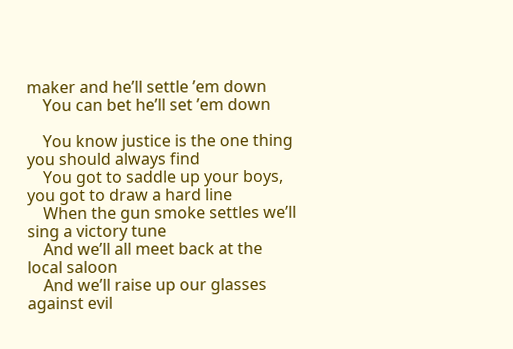maker and he’ll settle ’em down
    You can bet he’ll set ’em down

    You know justice is the one thing you should always find
    You got to saddle up your boys, you got to draw a hard line
    When the gun smoke settles we’ll sing a victory tune
    And we’ll all meet back at the local saloon
    And we’ll raise up our glasses against evil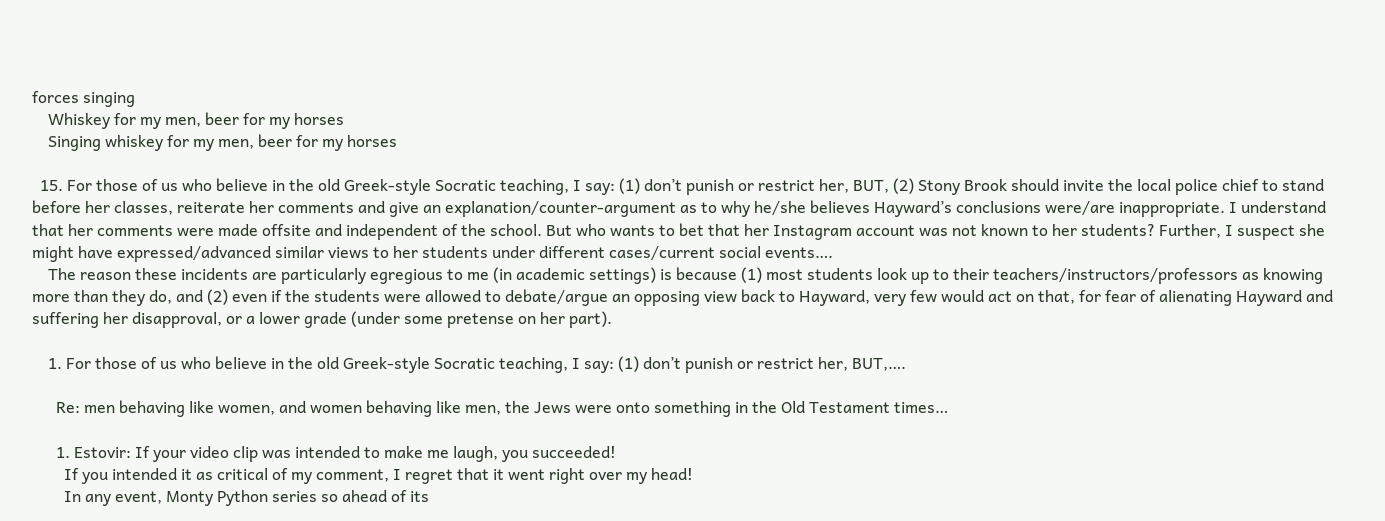forces singing
    Whiskey for my men, beer for my horses
    Singing whiskey for my men, beer for my horses

  15. For those of us who believe in the old Greek-style Socratic teaching, I say: (1) don’t punish or restrict her, BUT, (2) Stony Brook should invite the local police chief to stand before her classes, reiterate her comments and give an explanation/counter-argument as to why he/she believes Hayward’s conclusions were/are inappropriate. I understand that her comments were made offsite and independent of the school. But who wants to bet that her Instagram account was not known to her students? Further, I suspect she might have expressed/advanced similar views to her students under different cases/current social events….
    The reason these incidents are particularly egregious to me (in academic settings) is because (1) most students look up to their teachers/instructors/professors as knowing more than they do, and (2) even if the students were allowed to debate/argue an opposing view back to Hayward, very few would act on that, for fear of alienating Hayward and suffering her disapproval, or a lower grade (under some pretense on her part).

    1. For those of us who believe in the old Greek-style Socratic teaching, I say: (1) don’t punish or restrict her, BUT,….

      Re: men behaving like women, and women behaving like men, the Jews were onto something in the Old Testament times…

      1. Estovir: If your video clip was intended to make me laugh, you succeeded!
        If you intended it as critical of my comment, I regret that it went right over my head!
        In any event, Monty Python series so ahead of its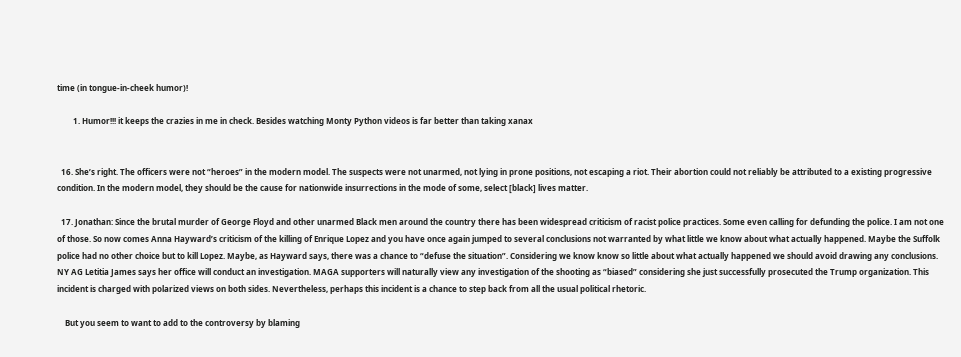time (in tongue-in-cheek humor)!

        1. Humor!!! it keeps the crazies in me in check. Besides watching Monty Python videos is far better than taking xanax


  16. She’s right. The officers were not “heroes” in the modern model. The suspects were not unarmed, not lying in prone positions, not escaping a riot. Their abortion could not reliably be attributed to a existing progressive condition. In the modern model, they should be the cause for nationwide insurrections in the mode of some, select [black] lives matter.

  17. Jonathan: Since the brutal murder of George Floyd and other unarmed Black men around the country there has been widespread criticism of racist police practices. Some even calling for defunding the police. I am not one of those. So now comes Anna Hayward’s criticism of the killing of Enrique Lopez and you have once again jumped to several conclusions not warranted by what little we know about what actually happened. Maybe the Suffolk police had no other choice but to kill Lopez. Maybe, as Hayward says, there was a chance to “defuse the situation”. Considering we know know so little about what actually happened we should avoid drawing any conclusions. NY AG Letitia James says her office will conduct an investigation. MAGA supporters will naturally view any investigation of the shooting as “biased” considering she just successfully prosecuted the Trump organization. This incident is charged with polarized views on both sides. Nevertheless, perhaps this incident is a chance to step back from all the usual political rhetoric.

    But you seem to want to add to the controversy by blaming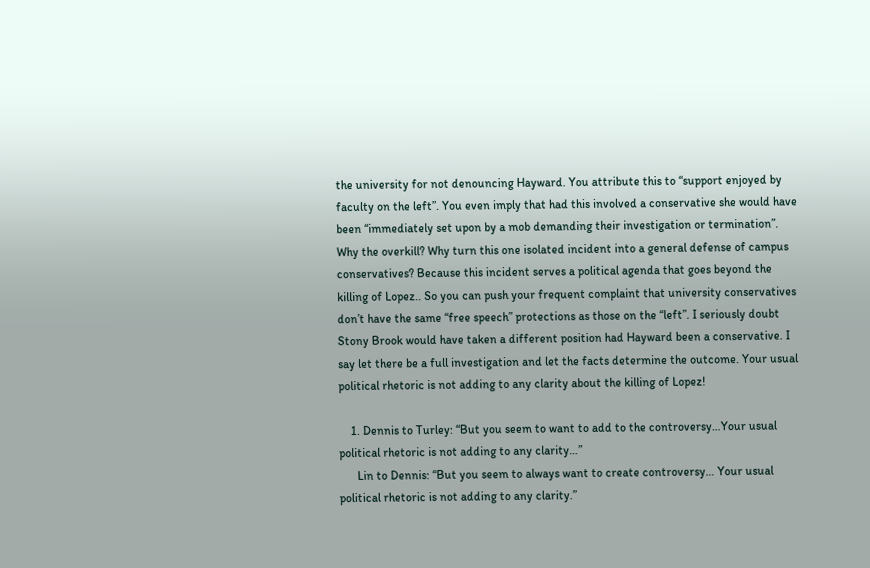the university for not denouncing Hayward. You attribute this to “support enjoyed by faculty on the left”. You even imply that had this involved a conservative she would have been “immediately set upon by a mob demanding their investigation or termination”. Why the overkill? Why turn this one isolated incident into a general defense of campus conservatives? Because this incident serves a political agenda that goes beyond the killing of Lopez.. So you can push your frequent complaint that university conservatives don’t have the same “free speech” protections as those on the “left”. I seriously doubt Stony Brook would have taken a different position had Hayward been a conservative. I say let there be a full investigation and let the facts determine the outcome. Your usual political rhetoric is not adding to any clarity about the killing of Lopez!

    1. Dennis to Turley: “But you seem to want to add to the controversy…Your usual political rhetoric is not adding to any clarity…”
      Lin to Dennis: “But you seem to always want to create controversy… Your usual political rhetoric is not adding to any clarity.”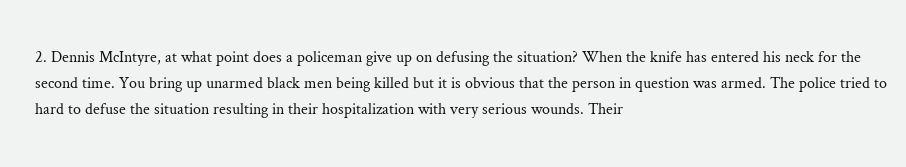2. Dennis McIntyre, at what point does a policeman give up on defusing the situation? When the knife has entered his neck for the second time. You bring up unarmed black men being killed but it is obvious that the person in question was armed. The police tried to hard to defuse the situation resulting in their hospitalization with very serious wounds. Their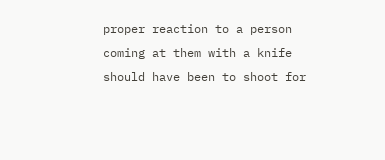proper reaction to a person coming at them with a knife should have been to shoot for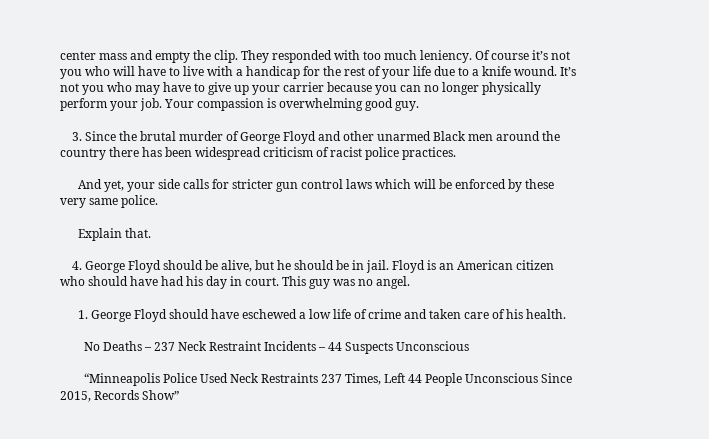center mass and empty the clip. They responded with too much leniency. Of course it’s not you who will have to live with a handicap for the rest of your life due to a knife wound. It’s not you who may have to give up your carrier because you can no longer physically perform your job. Your compassion is overwhelming good guy.

    3. Since the brutal murder of George Floyd and other unarmed Black men around the country there has been widespread criticism of racist police practices.

      And yet, your side calls for stricter gun control laws which will be enforced by these very same police.

      Explain that.

    4. George Floyd should be alive, but he should be in jail. Floyd is an American citizen who should have had his day in court. This guy was no angel.

      1. George Floyd should have eschewed a low life of crime and taken care of his health.

        No Deaths – 237 Neck Restraint Incidents – 44 Suspects Unconscious

        “Minneapolis Police Used Neck Restraints 237 Times, Left 44 People Unconscious Since 2015, Records Show”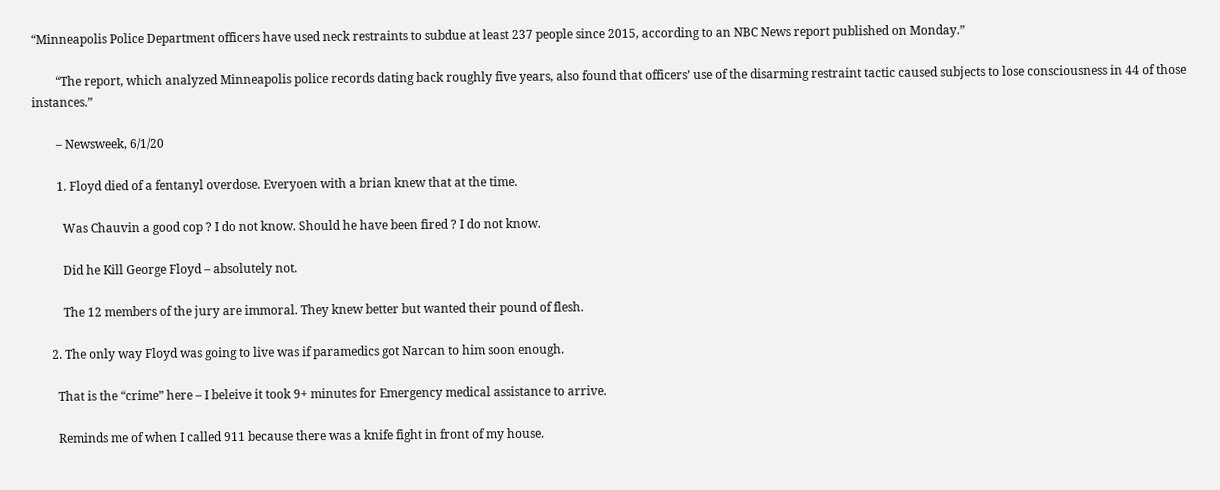“Minneapolis Police Department officers have used neck restraints to subdue at least 237 people since 2015, according to an NBC News report published on Monday.”

        “The report, which analyzed Minneapolis police records dating back roughly five years, also found that officers’ use of the disarming restraint tactic caused subjects to lose consciousness in 44 of those instances.”

        – Newsweek, 6/1/20

        1. Floyd died of a fentanyl overdose. Everyoen with a brian knew that at the time.

          Was Chauvin a good cop ? I do not know. Should he have been fired ? I do not know.

          Did he Kill George Floyd – absolutely not.

          The 12 members of the jury are immoral. They knew better but wanted their pound of flesh.

      2. The only way Floyd was going to live was if paramedics got Narcan to him soon enough.

        That is the “crime” here – I beleive it took 9+ minutes for Emergency medical assistance to arrive.

        Reminds me of when I called 911 because there was a knife fight in front of my house.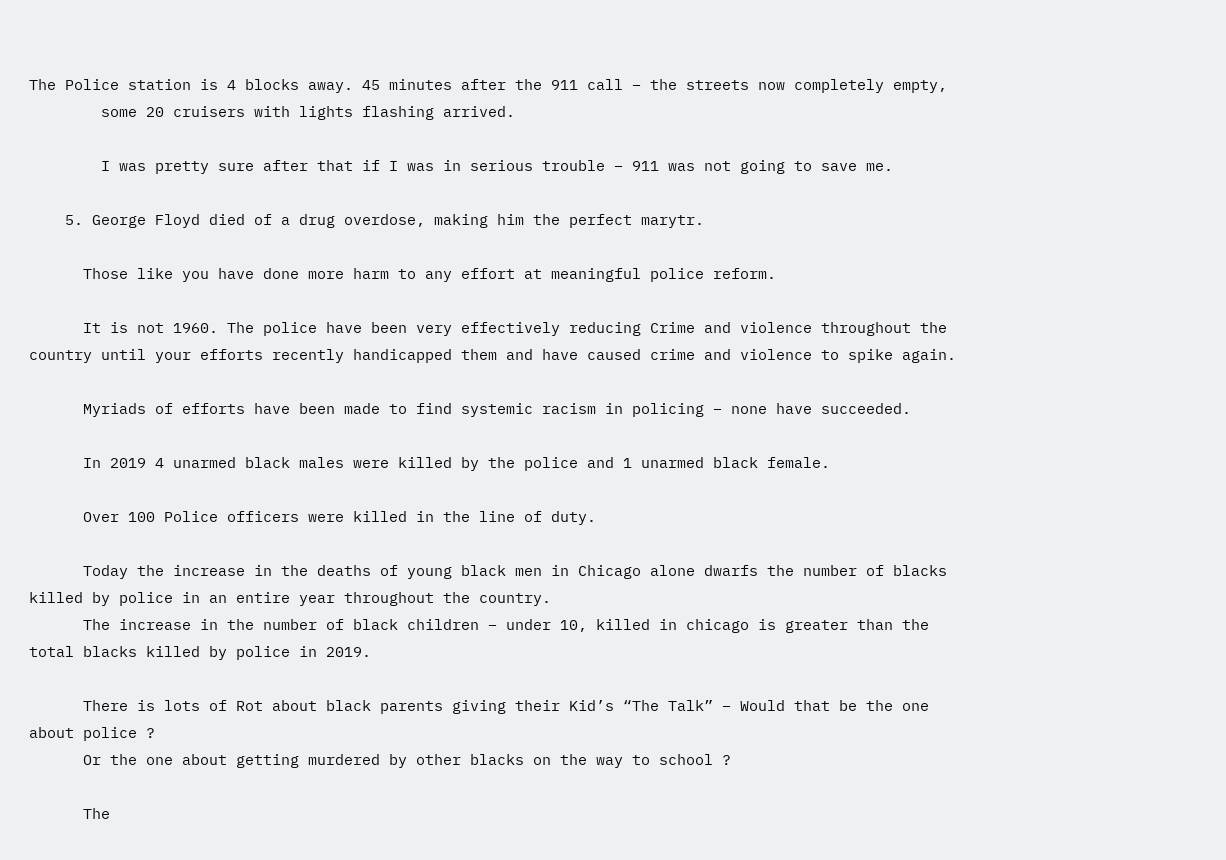The Police station is 4 blocks away. 45 minutes after the 911 call – the streets now completely empty,
        some 20 cruisers with lights flashing arrived.

        I was pretty sure after that if I was in serious trouble – 911 was not going to save me.

    5. George Floyd died of a drug overdose, making him the perfect marytr.

      Those like you have done more harm to any effort at meaningful police reform.

      It is not 1960. The police have been very effectively reducing Crime and violence throughout the country until your efforts recently handicapped them and have caused crime and violence to spike again.

      Myriads of efforts have been made to find systemic racism in policing – none have succeeded.

      In 2019 4 unarmed black males were killed by the police and 1 unarmed black female.

      Over 100 Police officers were killed in the line of duty.

      Today the increase in the deaths of young black men in Chicago alone dwarfs the number of blacks killed by police in an entire year throughout the country.
      The increase in the number of black children – under 10, killed in chicago is greater than the total blacks killed by police in 2019.

      There is lots of Rot about black parents giving their Kid’s “The Talk” – Would that be the one about police ?
      Or the one about getting murdered by other blacks on the way to school ?

      The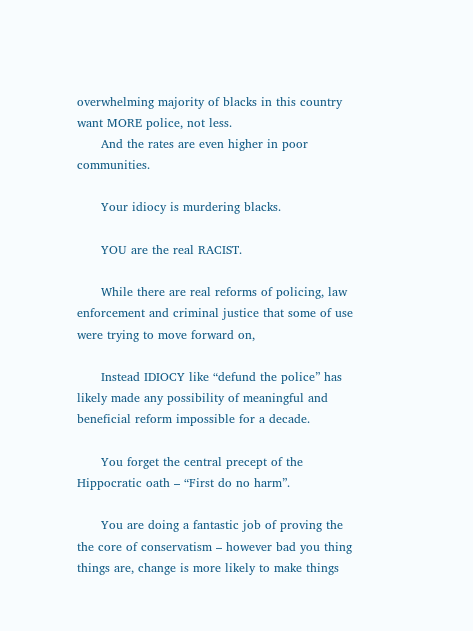overwhelming majority of blacks in this country want MORE police, not less.
      And the rates are even higher in poor communities.

      Your idiocy is murdering blacks.

      YOU are the real RACIST.

      While there are real reforms of policing, law enforcement and criminal justice that some of use were trying to move forward on,

      Instead IDIOCY like “defund the police” has likely made any possibility of meaningful and beneficial reform impossible for a decade.

      You forget the central precept of the Hippocratic oath – “First do no harm”.

      You are doing a fantastic job of proving the the core of conservatism – however bad you thing things are, change is more likely to make things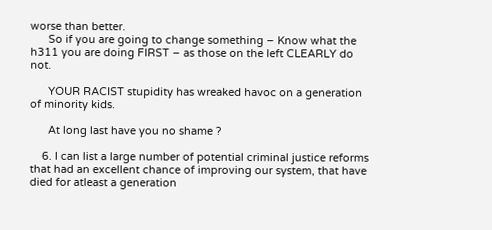worse than better.
      So if you are going to change something – Know what the h311 you are doing FIRST – as those on the left CLEARLY do not.

      YOUR RACIST stupidity has wreaked havoc on a generation of minority kids.

      At long last have you no shame ?

    6. I can list a large number of potential criminal justice reforms that had an excellent chance of improving our system, that have died for atleast a generation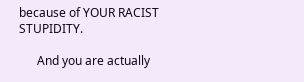because of YOUR RACIST STUPIDITY.

      And you are actually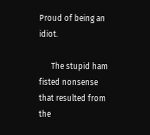Proud of being an idiot.

      The stupid ham fisted nonsense that resulted from the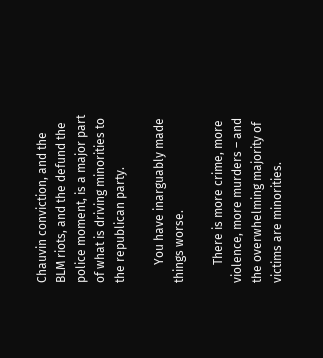Chauvin conviction, and the BLM riots, and the defund the police moment, is a major part of what is driving minorities to the republican party.

      You have inarguably made things worse.

      There is more crime, more violence, more murders – and the overwhelming majority of victims are minorities.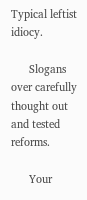Typical leftist idiocy.

      Slogans over carefully thought out and tested reforms.

      Your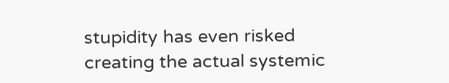stupidity has even risked creating the actual systemic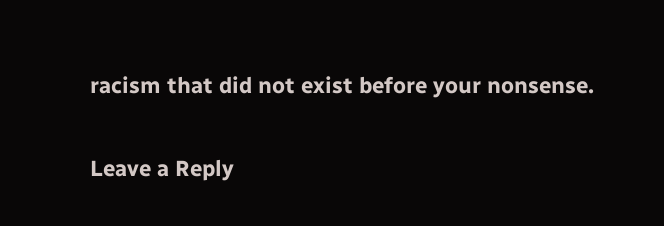racism that did not exist before your nonsense.

Leave a Reply